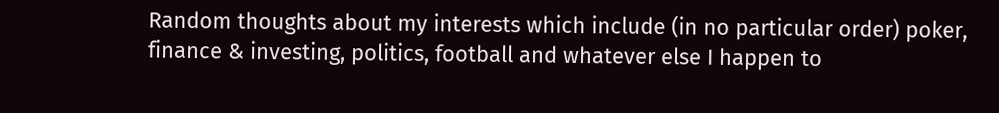Random thoughts about my interests which include (in no particular order) poker, finance & investing, politics, football and whatever else I happen to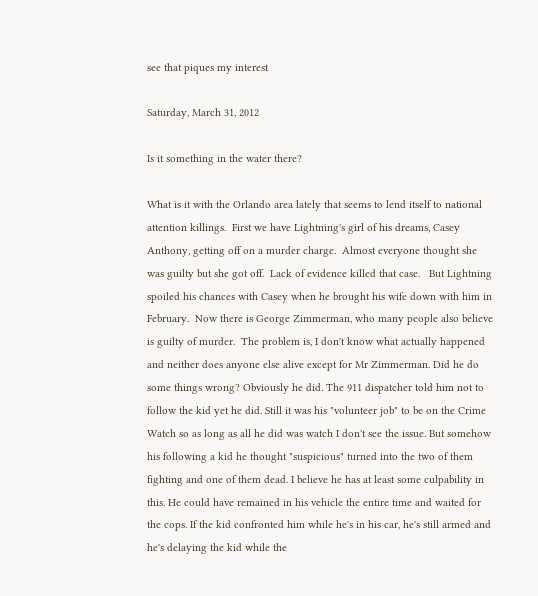see that piques my interest

Saturday, March 31, 2012

Is it something in the water there?

What is it with the Orlando area lately that seems to lend itself to national attention killings.  First we have Lightning's girl of his dreams, Casey Anthony, getting off on a murder charge.  Almost everyone thought she was guilty but she got off.  Lack of evidence killed that case.   But Lightning spoiled his chances with Casey when he brought his wife down with him in February.  Now there is George Zimmerman, who many people also believe is guilty of murder.  The problem is, I don't know what actually happened and neither does anyone else alive except for Mr Zimmerman. Did he do some things wrong? Obviously he did. The 911 dispatcher told him not to follow the kid yet he did. Still it was his "volunteer job" to be on the Crime Watch so as long as all he did was watch I don't see the issue. But somehow his following a kid he thought "suspicious" turned into the two of them fighting and one of them dead. I believe he has at least some culpability in this. He could have remained in his vehicle the entire time and waited for the cops. If the kid confronted him while he's in his car, he's still armed and he's delaying the kid while the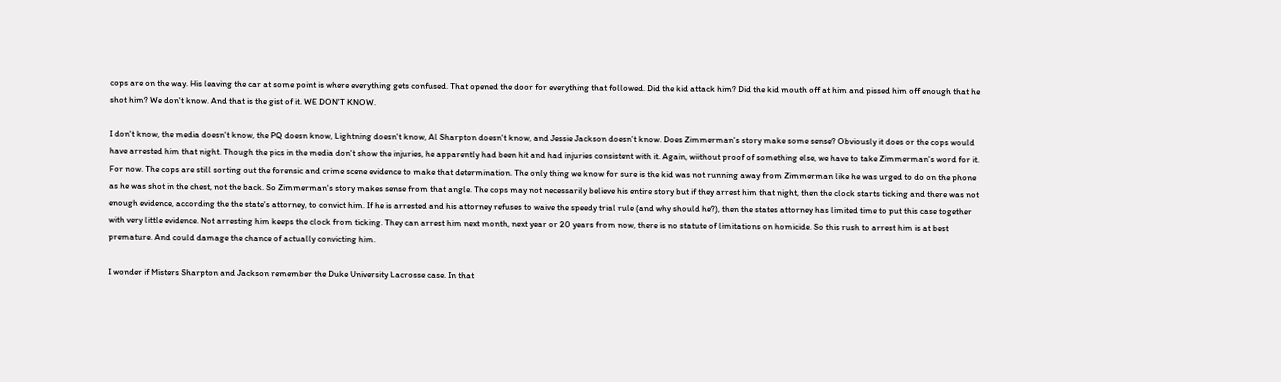cops are on the way. His leaving the car at some point is where everything gets confused. That opened the door for everything that followed. Did the kid attack him? Did the kid mouth off at him and pissed him off enough that he shot him? We don't know. And that is the gist of it. WE DON'T KNOW.

I don't know, the media doesn't know, the PQ doesn know, Lightning doesn't know, Al Sharpton doesn't know, and Jessie Jackson doesn't know. Does Zimmerman's story make some sense? Obviously it does or the cops would have arrested him that night. Though the pics in the media don't show the injuries, he apparently had been hit and had injuries consistent with it. Again, wiithout proof of something else, we have to take Zimmerman's word for it. For now. The cops are still sorting out the forensic and crime scene evidence to make that determination. The only thing we know for sure is the kid was not running away from Zimmerman like he was urged to do on the phone as he was shot in the chest, not the back. So Zimmerman's story makes sense from that angle. The cops may not necessarily believe his entire story but if they arrest him that night, then the clock starts ticking and there was not enough evidence, according the the state's attorney, to convict him. If he is arrested and his attorney refuses to waive the speedy trial rule (and why should he?), then the states attorney has limited time to put this case together with very little evidence. Not arresting him keeps the clock from ticking. They can arrest him next month, next year or 20 years from now, there is no statute of limitations on homicide. So this rush to arrest him is at best premature. And could damage the chance of actually convicting him.

I wonder if Misters Sharpton and Jackson remember the Duke University Lacrosse case. In that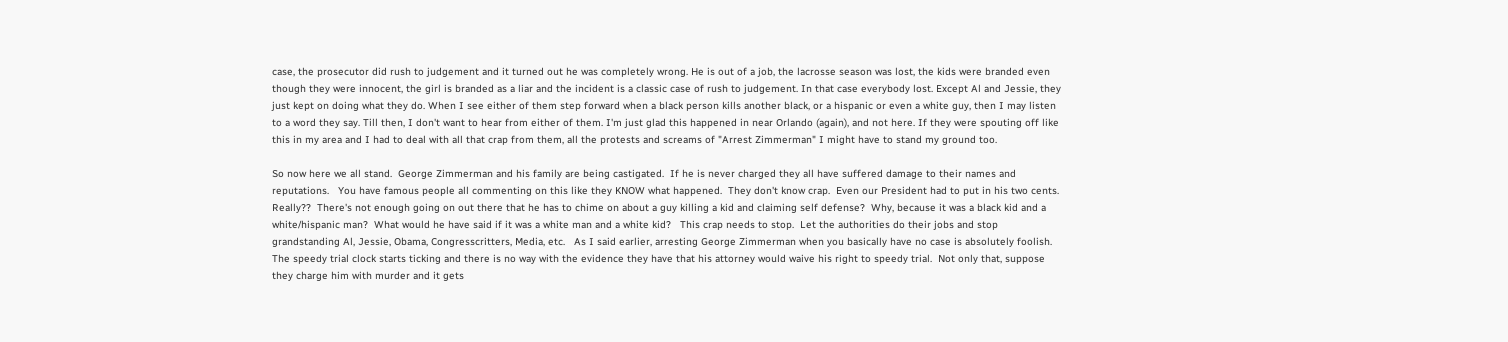case, the prosecutor did rush to judgement and it turned out he was completely wrong. He is out of a job, the lacrosse season was lost, the kids were branded even though they were innocent, the girl is branded as a liar and the incident is a classic case of rush to judgement. In that case everybody lost. Except Al and Jessie, they just kept on doing what they do. When I see either of them step forward when a black person kills another black, or a hispanic or even a white guy, then I may listen to a word they say. Till then, I don't want to hear from either of them. I'm just glad this happened in near Orlando (again), and not here. If they were spouting off like this in my area and I had to deal with all that crap from them, all the protests and screams of "Arrest Zimmerman" I might have to stand my ground too.

So now here we all stand.  George Zimmerman and his family are being castigated.  If he is never charged they all have suffered damage to their names and reputations.   You have famous people all commenting on this like they KNOW what happened.  They don't know crap.  Even our President had to put in his two cents.  Really??  There's not enough going on out there that he has to chime on about a guy killing a kid and claiming self defense?  Why, because it was a black kid and a white/hispanic man?  What would he have said if it was a white man and a white kid?   This crap needs to stop.  Let the authorities do their jobs and stop grandstanding Al, Jessie, Obama, Congresscritters, Media, etc.   As I said earlier, arresting George Zimmerman when you basically have no case is absolutely foolish.  The speedy trial clock starts ticking and there is no way with the evidence they have that his attorney would waive his right to speedy trial.  Not only that, suppose they charge him with murder and it gets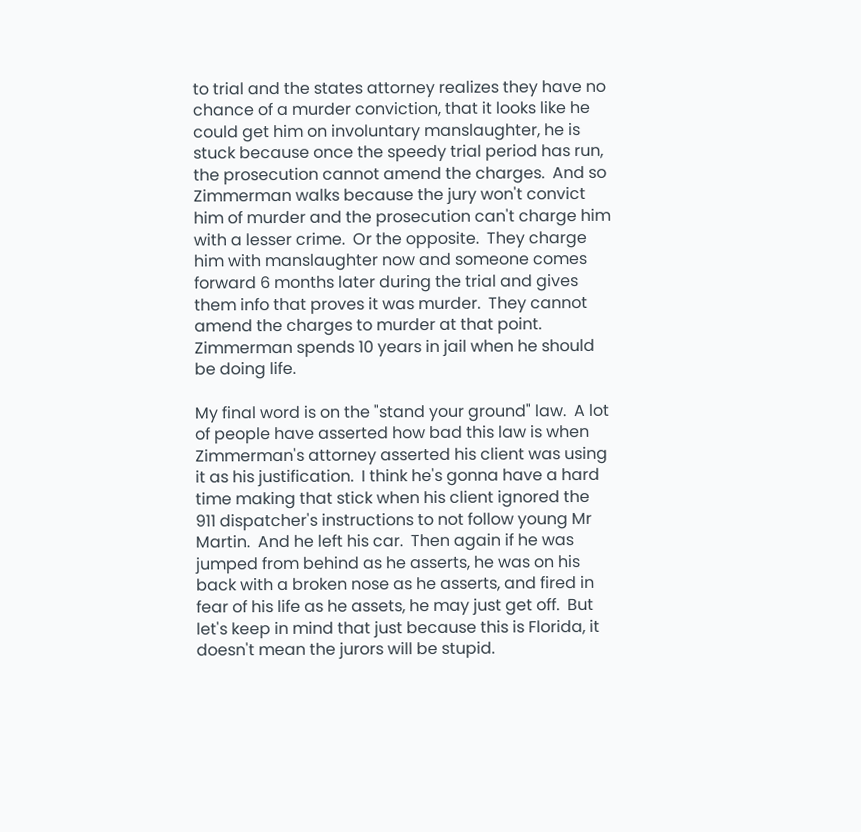to trial and the states attorney realizes they have no chance of a murder conviction, that it looks like he could get him on involuntary manslaughter, he is stuck because once the speedy trial period has run, the prosecution cannot amend the charges.  And so Zimmerman walks because the jury won't convict him of murder and the prosecution can't charge him with a lesser crime.  Or the opposite.  They charge him with manslaughter now and someone comes forward 6 months later during the trial and gives them info that proves it was murder.  They cannot amend the charges to murder at that point.  Zimmerman spends 10 years in jail when he should be doing life.

My final word is on the "stand your ground" law.  A lot of people have asserted how bad this law is when Zimmerman's attorney asserted his client was using it as his justification.  I think he's gonna have a hard time making that stick when his client ignored the 911 dispatcher's instructions to not follow young Mr Martin.  And he left his car.  Then again if he was jumped from behind as he asserts, he was on his back with a broken nose as he asserts, and fired in fear of his life as he assets, he may just get off.  But let's keep in mind that just because this is Florida, it doesn't mean the jurors will be stupid.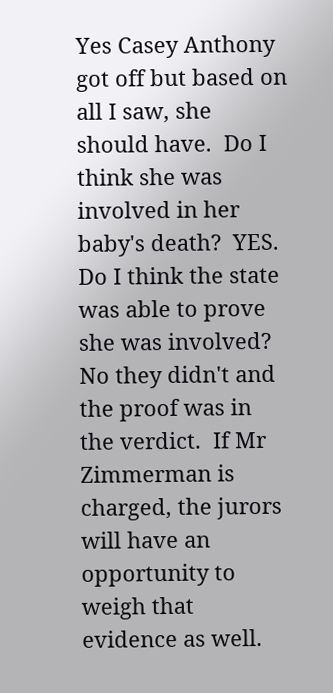Yes Casey Anthony got off but based on all I saw, she should have.  Do I think she was involved in her baby's death?  YES.  Do I think the state was able to prove she was involved?  No they didn't and the proof was in the verdict.  If Mr Zimmerman is charged, the jurors will have an opportunity to weigh that evidence as well.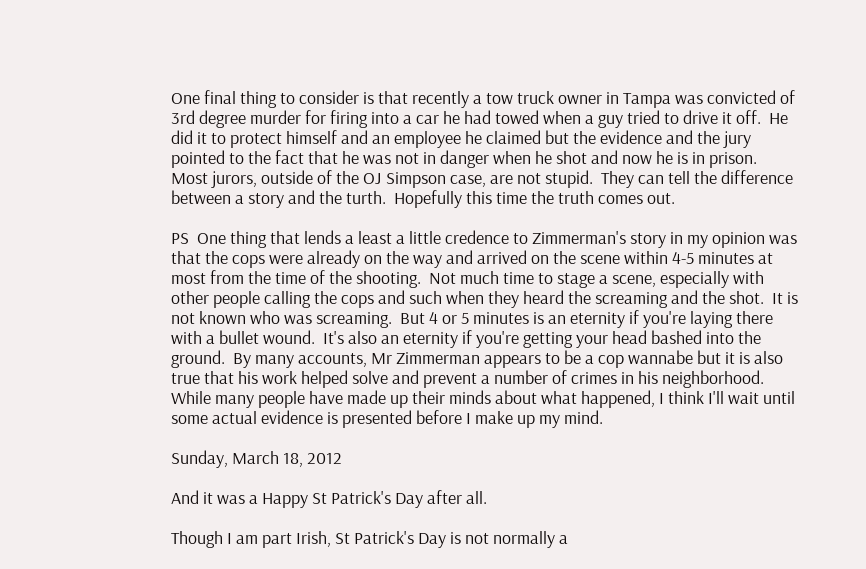One final thing to consider is that recently a tow truck owner in Tampa was convicted of 3rd degree murder for firing into a car he had towed when a guy tried to drive it off.  He did it to protect himself and an employee he claimed but the evidence and the jury pointed to the fact that he was not in danger when he shot and now he is in prison.   Most jurors, outside of the OJ Simpson case, are not stupid.  They can tell the difference between a story and the turth.  Hopefully this time the truth comes out.

PS  One thing that lends a least a little credence to Zimmerman's story in my opinion was that the cops were already on the way and arrived on the scene within 4-5 minutes at most from the time of the shooting.  Not much time to stage a scene, especially with other people calling the cops and such when they heard the screaming and the shot.  It is not known who was screaming.  But 4 or 5 minutes is an eternity if you're laying there with a bullet wound.  It's also an eternity if you're getting your head bashed into the ground.  By many accounts, Mr Zimmerman appears to be a cop wannabe but it is also true that his work helped solve and prevent a number of crimes in his neighborhood.  While many people have made up their minds about what happened, I think I'll wait until some actual evidence is presented before I make up my mind.

Sunday, March 18, 2012

And it was a Happy St Patrick's Day after all.

Though I am part Irish, St Patrick's Day is not normally a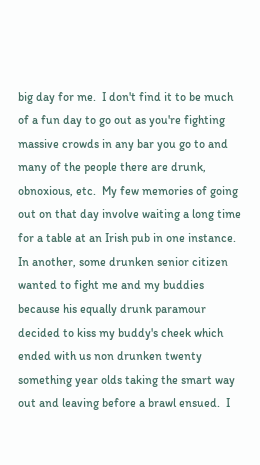big day for me.  I don't find it to be much of a fun day to go out as you're fighting massive crowds in any bar you go to and many of the people there are drunk, obnoxious, etc.  My few memories of going out on that day involve waiting a long time for a table at an Irish pub in one instance.  In another, some drunken senior citizen wanted to fight me and my buddies because his equally drunk paramour decided to kiss my buddy's cheek which ended with us non drunken twenty something year olds taking the smart way out and leaving before a brawl ensued.  I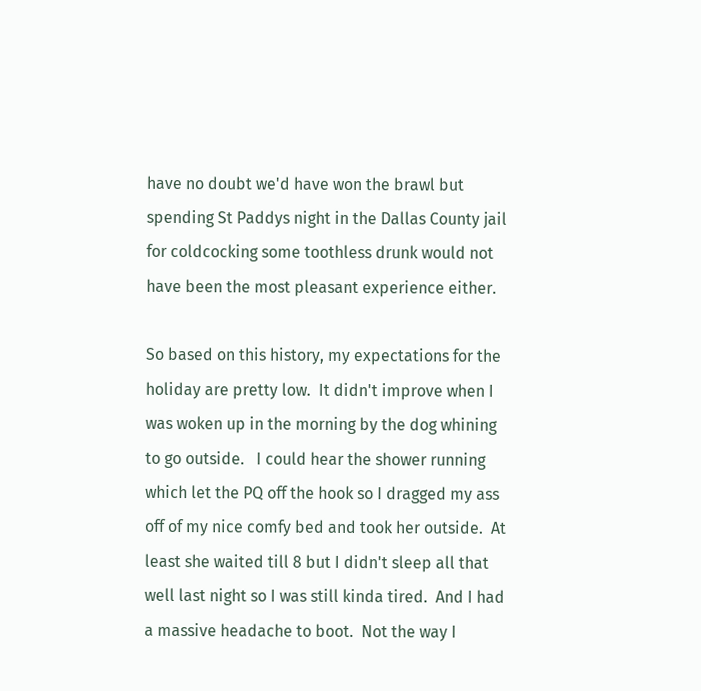have no doubt we'd have won the brawl but spending St Paddys night in the Dallas County jail for coldcocking some toothless drunk would not have been the most pleasant experience either.

So based on this history, my expectations for the holiday are pretty low.  It didn't improve when I was woken up in the morning by the dog whining to go outside.   I could hear the shower running which let the PQ off the hook so I dragged my ass off of my nice comfy bed and took her outside.  At least she waited till 8 but I didn't sleep all that well last night so I was still kinda tired.  And I had a massive headache to boot.  Not the way I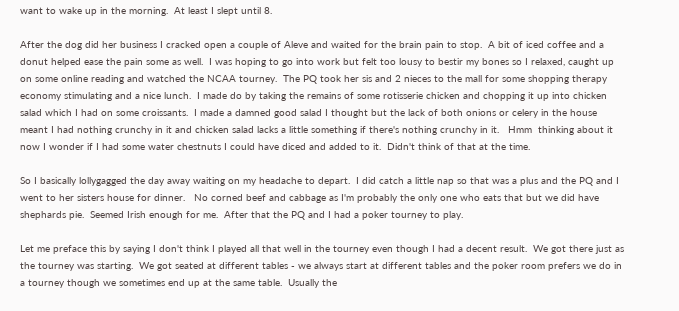want to wake up in the morning.  At least I slept until 8.

After the dog did her business I cracked open a couple of Aleve and waited for the brain pain to stop.  A bit of iced coffee and a donut helped ease the pain some as well.  I was hoping to go into work but felt too lousy to bestir my bones so I relaxed, caught up on some online reading and watched the NCAA tourney.  The PQ took her sis and 2 nieces to the mall for some shopping therapy economy stimulating and a nice lunch.  I made do by taking the remains of some rotisserie chicken and chopping it up into chicken salad which I had on some croissants.  I made a damned good salad I thought but the lack of both onions or celery in the house meant I had nothing crunchy in it and chicken salad lacks a little something if there's nothing crunchy in it.   Hmm  thinking about it now I wonder if I had some water chestnuts I could have diced and added to it.  Didn't think of that at the time.

So I basically lollygagged the day away waiting on my headache to depart.  I did catch a little nap so that was a plus and the PQ and I went to her sisters house for dinner.   No corned beef and cabbage as I'm probably the only one who eats that but we did have shephards pie.  Seemed Irish enough for me.  After that the PQ and I had a poker tourney to play.

Let me preface this by saying I don't think I played all that well in the tourney even though I had a decent result.  We got there just as the tourney was starting.  We got seated at different tables - we always start at different tables and the poker room prefers we do in a tourney though we sometimes end up at the same table.  Usually the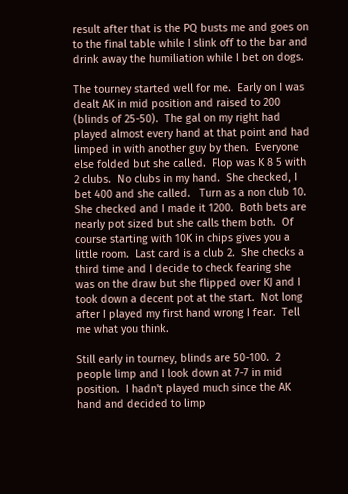result after that is the PQ busts me and goes on to the final table while I slink off to the bar and drink away the humiliation while I bet on dogs.

The tourney started well for me.  Early on I was dealt AK in mid position and raised to 200 (blinds of 25-50).  The gal on my right had played almost every hand at that point and had limped in with another guy by then.  Everyone else folded but she called.  Flop was K 8 5 with 2 clubs.  No clubs in my hand.  She checked, I bet 400 and she called.   Turn as a non club 10.  She checked and I made it 1200.  Both bets are nearly pot sized but she calls them both.  Of course starting with 10K in chips gives you a little room.  Last card is a club 2.  She checks a third time and I decide to check fearing she was on the draw but she flipped over KJ and I took down a decent pot at the start.  Not long after I played my first hand wrong I fear.  Tell me what you think.

Still early in tourney, blinds are 50-100.  2 people limp and I look down at 7-7 in mid position.  I hadn't played much since the AK hand and decided to limp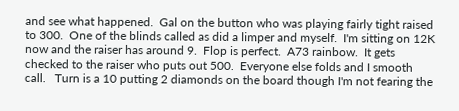and see what happened.  Gal on the button who was playing fairly tight raised to 300.  One of the blinds called as did a limper and myself.  I'm sitting on 12K now and the raiser has around 9.  Flop is perfect.  A73 rainbow.  It gets checked to the raiser who puts out 500.  Everyone else folds and I smooth call.   Turn is a 10 putting 2 diamonds on the board though I'm not fearing the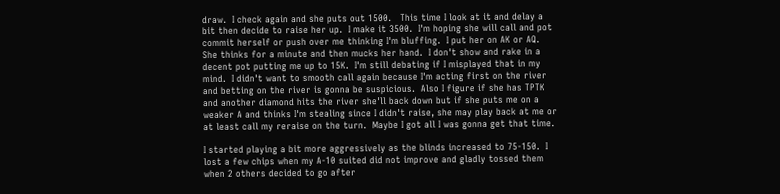draw.  I check again and she puts out 1500.   This time I look at it and delay a bit then decide to raise her up.  I make it 3500.  I'm hoping she will call and pot commit herself or push over me thinking I'm bluffing.  I put her on AK or AQ.  She thinks for a minute and then mucks her hand.  I don't show and rake in a decent pot putting me up to 15K.  I'm still debating if I misplayed that in my mind.  I didn't want to smooth call again because I'm acting first on the river and betting on the river is gonna be suspicious.  Also I figure if she has TPTK and another diamond hits the river she'll back down but if she puts me on a weaker A and thinks I'm stealing since I didn't raise, she may play back at me or at least call my reraise on the turn.  Maybe I got all I was gonna get that time.

I started playing a bit more aggressively as the blinds increased to 75-150.  I lost a few chips when my A-10 suited did not improve and gladly tossed them when 2 others decided to go after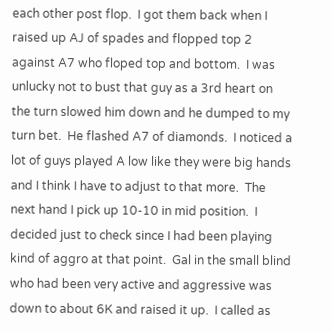each other post flop.  I got them back when I raised up AJ of spades and flopped top 2 against A7 who floped top and bottom.  I was unlucky not to bust that guy as a 3rd heart on the turn slowed him down and he dumped to my turn bet.  He flashed A7 of diamonds.  I noticed a lot of guys played A low like they were big hands and I think I have to adjust to that more.  The next hand I pick up 10-10 in mid position.  I decided just to check since I had been playing kind of aggro at that point.  Gal in the small blind who had been very active and aggressive was down to about 6K and raised it up.  I called as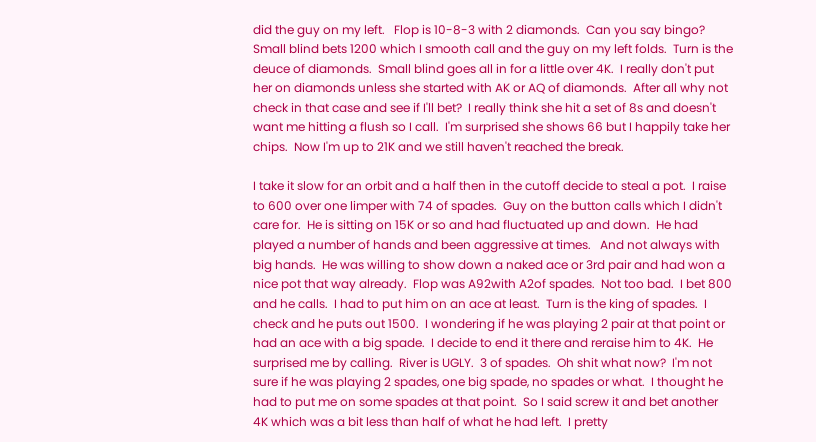did the guy on my left.   Flop is 10-8-3 with 2 diamonds.  Can you say bingo?  Small blind bets 1200 which I smooth call and the guy on my left folds.  Turn is the deuce of diamonds.  Small blind goes all in for a little over 4K.  I really don't put her on diamonds unless she started with AK or AQ of diamonds.  After all why not check in that case and see if I'll bet?  I really think she hit a set of 8s and doesn't want me hitting a flush so I call.  I'm surprised she shows 66 but I happily take her chips.  Now I'm up to 21K and we still haven't reached the break.

I take it slow for an orbit and a half then in the cutoff decide to steal a pot.  I raise to 600 over one limper with 74 of spades.  Guy on the button calls which I didn't care for.  He is sitting on 15K or so and had fluctuated up and down.  He had played a number of hands and been aggressive at times.   And not always with big hands.  He was willing to show down a naked ace or 3rd pair and had won a nice pot that way already.  Flop was A92with A2of spades.  Not too bad.  I bet 800 and he calls.  I had to put him on an ace at least.  Turn is the king of spades.  I check and he puts out 1500.  I wondering if he was playing 2 pair at that point or had an ace with a big spade.  I decide to end it there and reraise him to 4K.  He surprised me by calling.  River is UGLY.  3 of spades.  Oh shit what now?  I'm not sure if he was playing 2 spades, one big spade, no spades or what.  I thought he had to put me on some spades at that point.  So I said screw it and bet another 4K which was a bit less than half of what he had left.  I pretty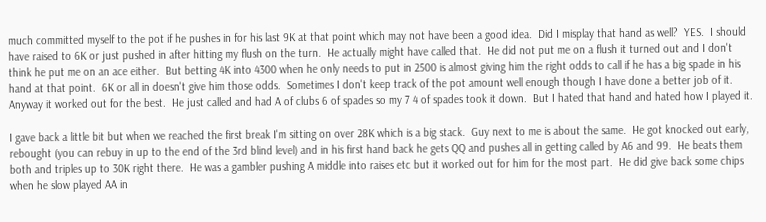much committed myself to the pot if he pushes in for his last 9K at that point which may not have been a good idea.  Did I misplay that hand as well?  YES.  I should have raised to 6K or just pushed in after hitting my flush on the turn.  He actually might have called that.  He did not put me on a flush it turned out and I don't think he put me on an ace either.  But betting 4K into 4300 when he only needs to put in 2500 is almost giving him the right odds to call if he has a big spade in his hand at that point.  6K or all in doesn't give him those odds.  Sometimes I don't keep track of the pot amount well enough though I have done a better job of it.  Anyway it worked out for the best.  He just called and had A of clubs 6 of spades so my 7 4 of spades took it down.  But I hated that hand and hated how I played it.

I gave back a little bit but when we reached the first break I'm sitting on over 28K which is a big stack.  Guy next to me is about the same.  He got knocked out early, rebought (you can rebuy in up to the end of the 3rd blind level) and in his first hand back he gets QQ and pushes all in getting called by A6 and 99.  He beats them both and triples up to 30K right there.  He was a gambler pushing A middle into raises etc but it worked out for him for the most part.  He did give back some chips when he slow played AA in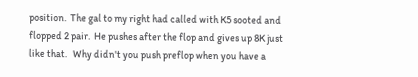position.  The gal to my right had called with K5 sooted and flopped 2 pair.  He pushes after the flop and gives up 8K just like that.   Why didn't you push preflop when you have a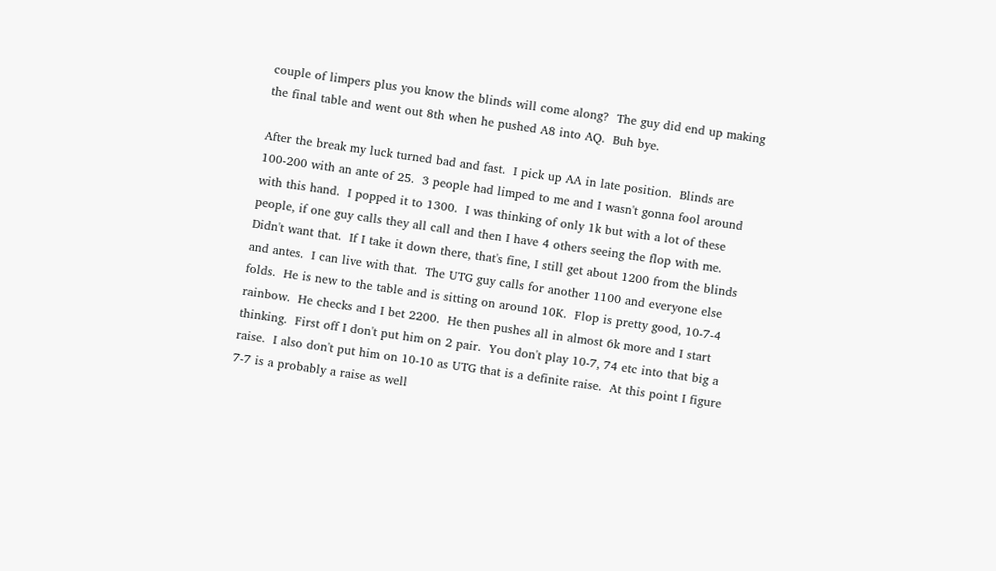couple of limpers plus you know the blinds will come along?  The guy did end up making the final table and went out 8th when he pushed A8 into AQ.  Buh bye.

After the break my luck turned bad and fast.  I pick up AA in late position.  Blinds are 100-200 with an ante of 25.  3 people had limped to me and I wasn't gonna fool around with this hand.  I popped it to 1300.  I was thinking of only 1k but with a lot of these people, if one guy calls they all call and then I have 4 others seeing the flop with me.  Didn't want that.  If I take it down there, that's fine, I still get about 1200 from the blinds and antes.  I can live with that.  The UTG guy calls for another 1100 and everyone else folds.  He is new to the table and is sitting on around 10K.  Flop is pretty good, 10-7-4 rainbow.  He checks and I bet 2200.  He then pushes all in almost 6k more and I start thinking.  First off I don't put him on 2 pair.  You don't play 10-7, 74 etc into that big a raise.  I also don't put him on 10-10 as UTG that is a definite raise.  At this point I figure 7-7 is a probably a raise as well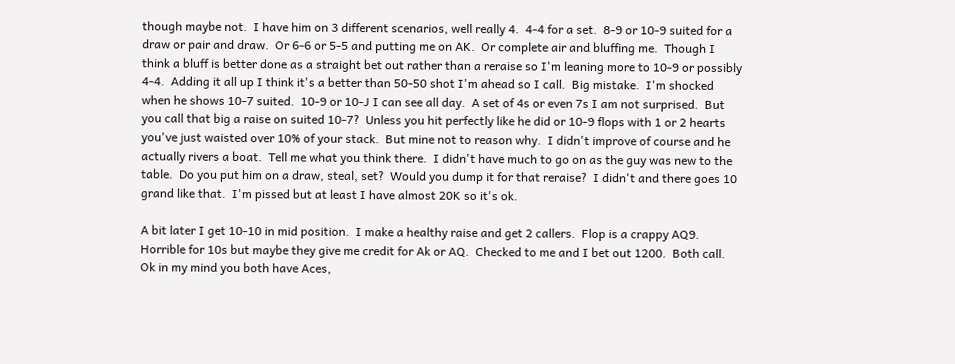though maybe not.  I have him on 3 different scenarios, well really 4.  4-4 for a set.  8-9 or 10-9 suited for a draw or pair and draw.  Or 6-6 or 5-5 and putting me on AK.  Or complete air and bluffing me.  Though I think a bluff is better done as a straight bet out rather than a reraise so I'm leaning more to 10-9 or possibly 4-4.  Adding it all up I think it's a better than 50-50 shot I'm ahead so I call.  Big mistake.  I'm shocked when he shows 10-7 suited.  10-9 or 10-J I can see all day.  A set of 4s or even 7s I am not surprised.  But you call that big a raise on suited 10-7?  Unless you hit perfectly like he did or 10-9 flops with 1 or 2 hearts you've just waisted over 10% of your stack.  But mine not to reason why.  I didn't improve of course and he actually rivers a boat.  Tell me what you think there.  I didn't have much to go on as the guy was new to the table.  Do you put him on a draw, steal, set?  Would you dump it for that reraise?  I didn't and there goes 10 grand like that.  I'm pissed but at least I have almost 20K so it's ok.

A bit later I get 10-10 in mid position.  I make a healthy raise and get 2 callers.  Flop is a crappy AQ9.  Horrible for 10s but maybe they give me credit for Ak or AQ.  Checked to me and I bet out 1200.  Both call.  Ok in my mind you both have Aces,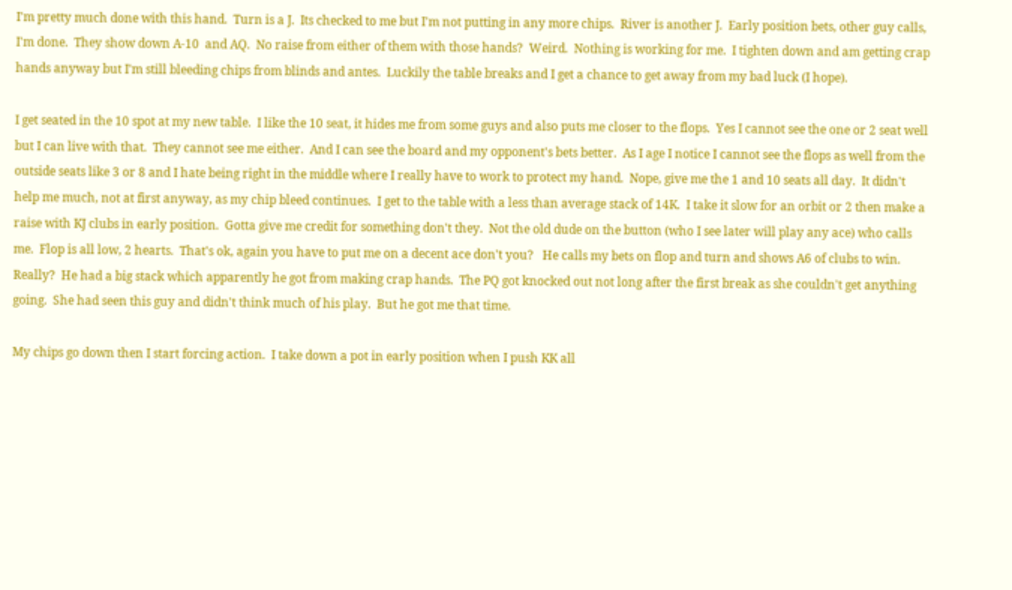I'm pretty much done with this hand.  Turn is a J.  Its checked to me but I'm not putting in any more chips.  River is another J.  Early position bets, other guy calls, I'm done.  They show down A-10  and AQ.  No raise from either of them with those hands?  Weird.  Nothing is working for me.  I tighten down and am getting crap hands anyway but I'm still bleeding chips from blinds and antes.  Luckily the table breaks and I get a chance to get away from my bad luck (I hope).

I get seated in the 10 spot at my new table.  I like the 10 seat, it hides me from some guys and also puts me closer to the flops.  Yes I cannot see the one or 2 seat well but I can live with that.  They cannot see me either.  And I can see the board and my opponent's bets better.  As I age I notice I cannot see the flops as well from the outside seats like 3 or 8 and I hate being right in the middle where I really have to work to protect my hand.  Nope, give me the 1 and 10 seats all day.  It didn't help me much, not at first anyway, as my chip bleed continues.  I get to the table with a less than average stack of 14K.  I take it slow for an orbit or 2 then make a raise with KJ clubs in early position.  Gotta give me credit for something don't they.  Not the old dude on the button (who I see later will play any ace) who calls me.  Flop is all low, 2 hearts.  That's ok, again you have to put me on a decent ace don't you?   He calls my bets on flop and turn and shows A6 of clubs to win.  Really?  He had a big stack which apparently he got from making crap hands.  The PQ got knocked out not long after the first break as she couldn't get anything going.  She had seen this guy and didn't think much of his play.  But he got me that time.

My chips go down then I start forcing action.  I take down a pot in early position when I push KK all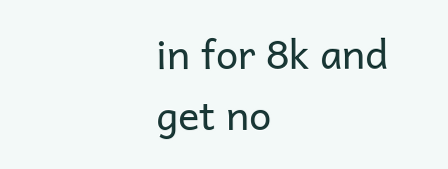in for 8k and get no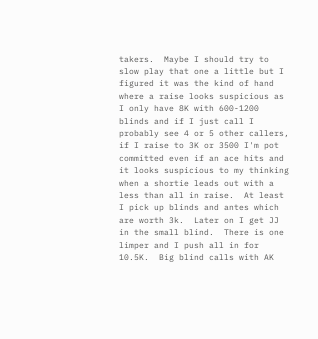takers.  Maybe I should try to slow play that one a little but I figured it was the kind of hand where a raise looks suspicious as I only have 8K with 600-1200 blinds and if I just call I probably see 4 or 5 other callers, if I raise to 3K or 3500 I'm pot committed even if an ace hits and it looks suspicious to my thinking when a shortie leads out with a less than all in raise.  At least I pick up blinds and antes which are worth 3k.  Later on I get JJ in the small blind.  There is one limper and I push all in for 10.5K.  Big blind calls with AK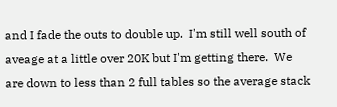and I fade the outs to double up.  I'm still well south of aveage at a little over 20K but I'm getting there.  We are down to less than 2 full tables so the average stack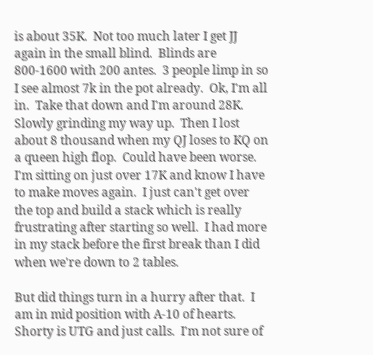is about 35K.  Not too much later I get JJ again in the small blind.  Blinds are 800-1600 with 200 antes.  3 people limp in so I see almost 7k in the pot already.  Ok, I'm all in.  Take that down and I'm around 28K.  Slowly grinding my way up.  Then I lost about 8 thousand when my QJ loses to KQ on a queen high flop.  Could have been worse.  I'm sitting on just over 17K and know I have to make moves again.  I just can't get over the top and build a stack which is really frustrating after starting so well.  I had more in my stack before the first break than I did when we're down to 2 tables.

But did things turn in a hurry after that.  I am in mid position with A-10 of hearts.  Shorty is UTG and just calls.  I'm not sure of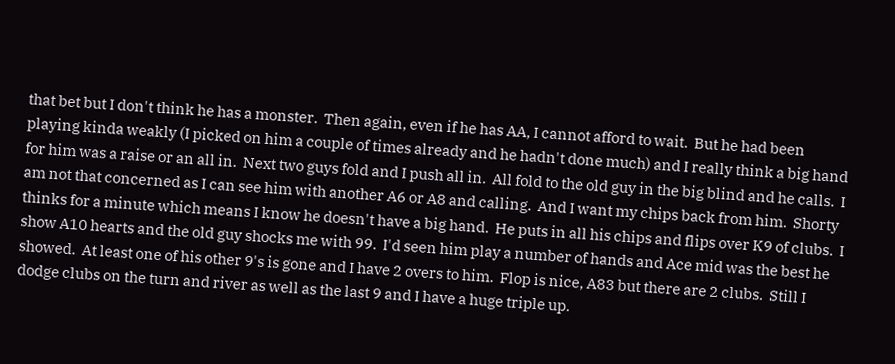that bet but I don't think he has a monster.  Then again, even if he has AA, I cannot afford to wait.  But he had been playing kinda weakly (I picked on him a couple of times already and he hadn't done much) and I really think a big hand for him was a raise or an all in.  Next two guys fold and I push all in.  All fold to the old guy in the big blind and he calls.  I am not that concerned as I can see him with another A6 or A8 and calling.  And I want my chips back from him.  Shorty thinks for a minute which means I know he doesn't have a big hand.  He puts in all his chips and flips over K9 of clubs.  I show A10 hearts and the old guy shocks me with 99.  I'd seen him play a number of hands and Ace mid was the best he showed.  At least one of his other 9's is gone and I have 2 overs to him.  Flop is nice, A83 but there are 2 clubs.  Still I dodge clubs on the turn and river as well as the last 9 and I have a huge triple up.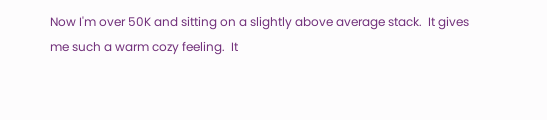Now I'm over 50K and sitting on a slightly above average stack.  It gives me such a warm cozy feeling.  It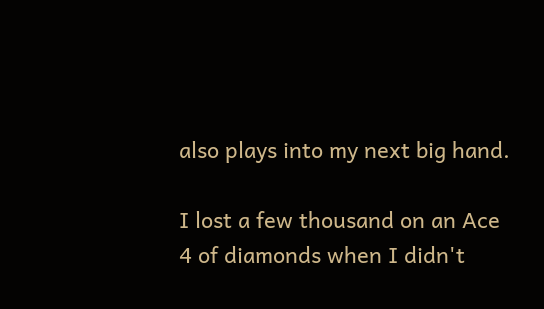also plays into my next big hand.

I lost a few thousand on an Ace 4 of diamonds when I didn't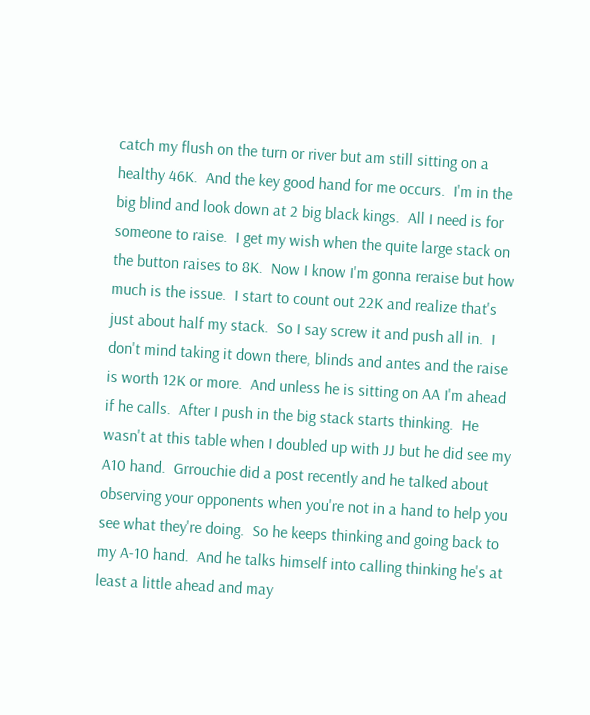catch my flush on the turn or river but am still sitting on a healthy 46K.  And the key good hand for me occurs.  I'm in the big blind and look down at 2 big black kings.  All I need is for someone to raise.  I get my wish when the quite large stack on the button raises to 8K.  Now I know I'm gonna reraise but how much is the issue.  I start to count out 22K and realize that's just about half my stack.  So I say screw it and push all in.  I don't mind taking it down there, blinds and antes and the raise is worth 12K or more.  And unless he is sitting on AA I'm ahead if he calls.  After I push in the big stack starts thinking.  He wasn't at this table when I doubled up with JJ but he did see my A10 hand.  Grrouchie did a post recently and he talked about observing your opponents when you're not in a hand to help you see what they're doing.  So he keeps thinking and going back to my A-10 hand.  And he talks himself into calling thinking he's at least a little ahead and may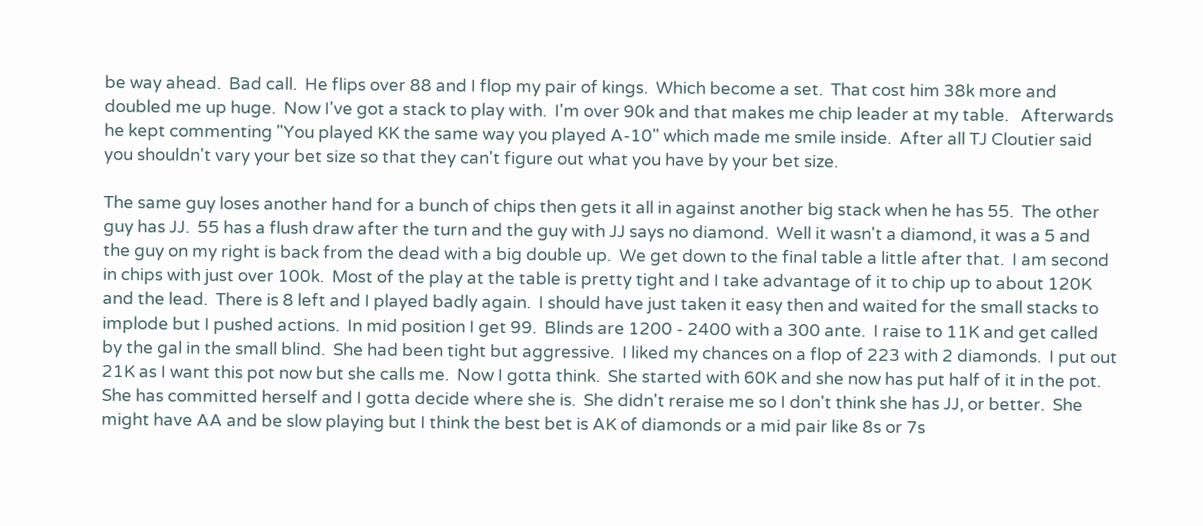be way ahead.  Bad call.  He flips over 88 and I flop my pair of kings.  Which become a set.  That cost him 38k more and doubled me up huge.  Now I've got a stack to play with.  I'm over 90k and that makes me chip leader at my table.   Afterwards he kept commenting "You played KK the same way you played A-10" which made me smile inside.  After all TJ Cloutier said you shouldn't vary your bet size so that they can't figure out what you have by your bet size.

The same guy loses another hand for a bunch of chips then gets it all in against another big stack when he has 55.  The other guy has JJ.  55 has a flush draw after the turn and the guy with JJ says no diamond.  Well it wasn't a diamond, it was a 5 and the guy on my right is back from the dead with a big double up.  We get down to the final table a little after that.  I am second in chips with just over 100k.  Most of the play at the table is pretty tight and I take advantage of it to chip up to about 120K and the lead.  There is 8 left and I played badly again.  I should have just taken it easy then and waited for the small stacks to implode but I pushed actions.  In mid position I get 99.  Blinds are 1200 - 2400 with a 300 ante.  I raise to 11K and get called by the gal in the small blind.  She had been tight but aggressive.  I liked my chances on a flop of 223 with 2 diamonds.  I put out 21K as I want this pot now but she calls me.  Now I gotta think.  She started with 60K and she now has put half of it in the pot.  She has committed herself and I gotta decide where she is.  She didn't reraise me so I don't think she has JJ, or better.  She might have AA and be slow playing but I think the best bet is AK of diamonds or a mid pair like 8s or 7s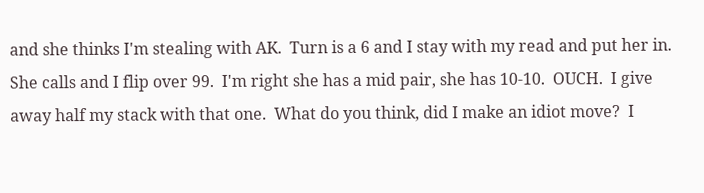and she thinks I'm stealing with AK.  Turn is a 6 and I stay with my read and put her in.  She calls and I flip over 99.  I'm right she has a mid pair, she has 10-10.  OUCH.  I give away half my stack with that one.  What do you think, did I make an idiot move?  I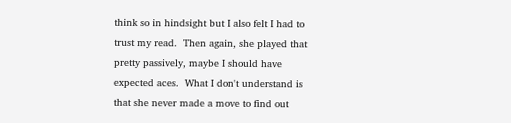think so in hindsight but I also felt I had to trust my read.  Then again, she played that pretty passively, maybe I should have expected aces.  What I don't understand is that she never made a move to find out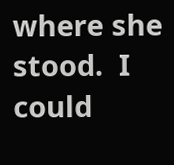where she stood.  I could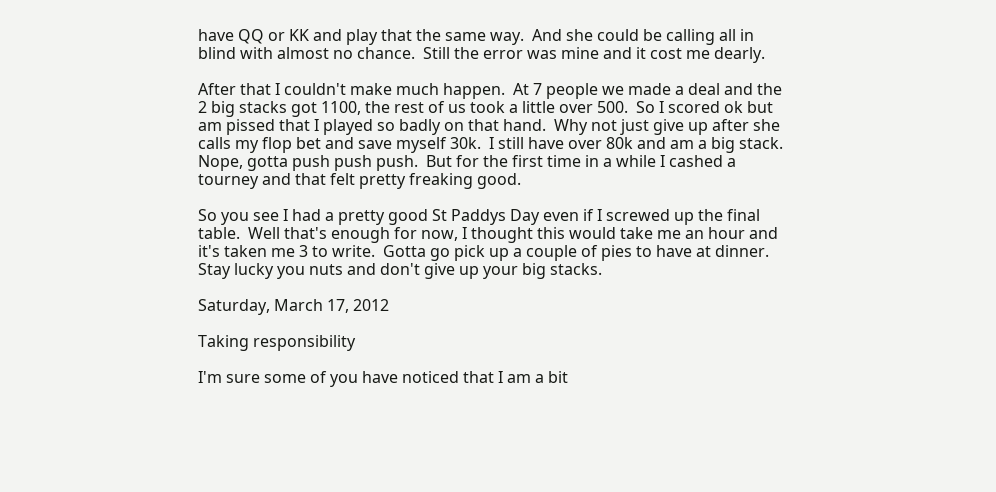have QQ or KK and play that the same way.  And she could be calling all in blind with almost no chance.  Still the error was mine and it cost me dearly.

After that I couldn't make much happen.  At 7 people we made a deal and the 2 big stacks got 1100, the rest of us took a little over 500.  So I scored ok but am pissed that I played so badly on that hand.  Why not just give up after she calls my flop bet and save myself 30k.  I still have over 80k and am a big stack.   Nope, gotta push push push.  But for the first time in a while I cashed a tourney and that felt pretty freaking good.

So you see I had a pretty good St Paddys Day even if I screwed up the final table.  Well that's enough for now, I thought this would take me an hour and it's taken me 3 to write.  Gotta go pick up a couple of pies to have at dinner.  Stay lucky you nuts and don't give up your big stacks.

Saturday, March 17, 2012

Taking responsibility

I'm sure some of you have noticed that I am a bit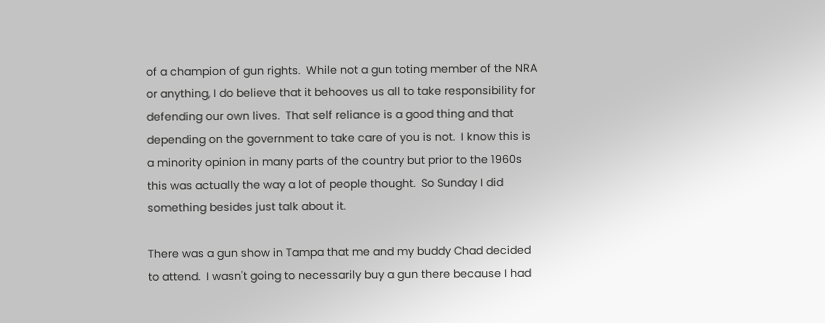of a champion of gun rights.  While not a gun toting member of the NRA or anything, I do believe that it behooves us all to take responsibility for defending our own lives.  That self reliance is a good thing and that depending on the government to take care of you is not.  I know this is a minority opinion in many parts of the country but prior to the 1960s this was actually the way a lot of people thought.  So Sunday I did something besides just talk about it.

There was a gun show in Tampa that me and my buddy Chad decided to attend.  I wasn't going to necessarily buy a gun there because I had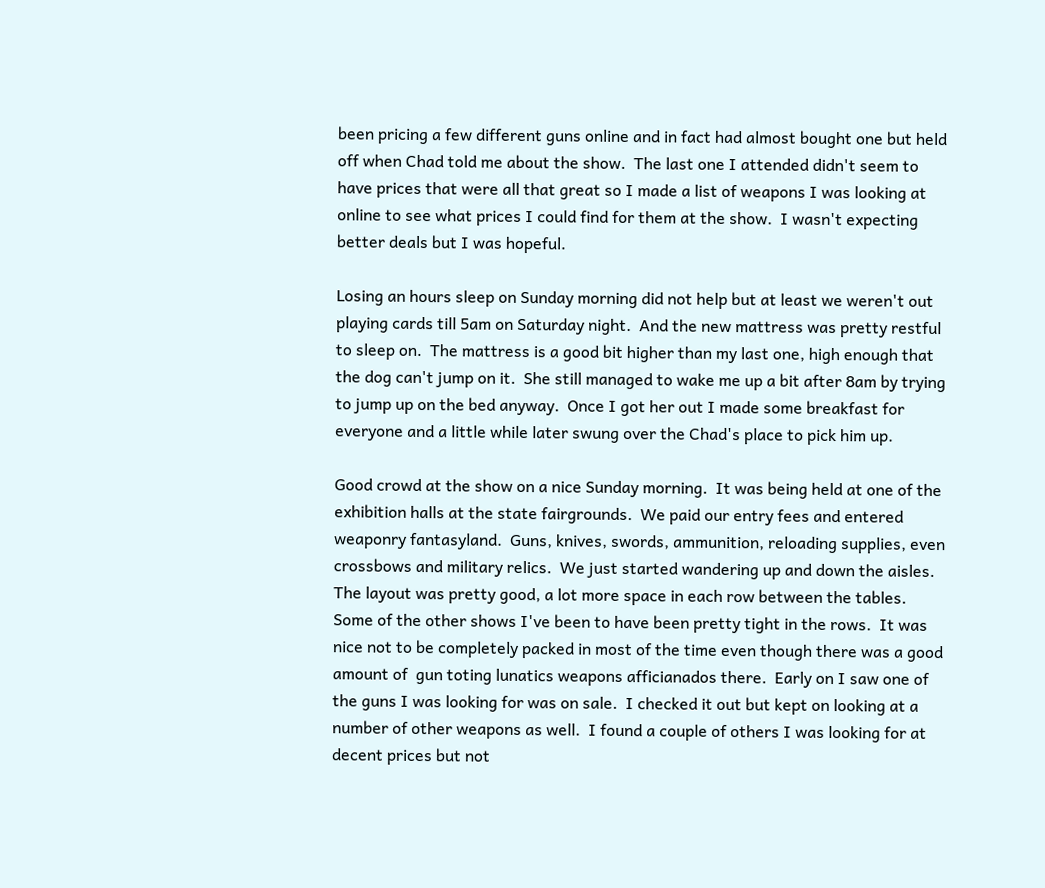been pricing a few different guns online and in fact had almost bought one but held off when Chad told me about the show.  The last one I attended didn't seem to have prices that were all that great so I made a list of weapons I was looking at online to see what prices I could find for them at the show.  I wasn't expecting better deals but I was hopeful.

Losing an hours sleep on Sunday morning did not help but at least we weren't out playing cards till 5am on Saturday night.  And the new mattress was pretty restful to sleep on.  The mattress is a good bit higher than my last one, high enough that the dog can't jump on it.  She still managed to wake me up a bit after 8am by trying to jump up on the bed anyway.  Once I got her out I made some breakfast for everyone and a little while later swung over the Chad's place to pick him up.

Good crowd at the show on a nice Sunday morning.  It was being held at one of the exhibition halls at the state fairgrounds.  We paid our entry fees and entered weaponry fantasyland.  Guns, knives, swords, ammunition, reloading supplies, even crossbows and military relics.  We just started wandering up and down the aisles.  The layout was pretty good, a lot more space in each row between the tables.  Some of the other shows I've been to have been pretty tight in the rows.  It was nice not to be completely packed in most of the time even though there was a good amount of  gun toting lunatics weapons afficianados there.  Early on I saw one of the guns I was looking for was on sale.  I checked it out but kept on looking at a number of other weapons as well.  I found a couple of others I was looking for at decent prices but not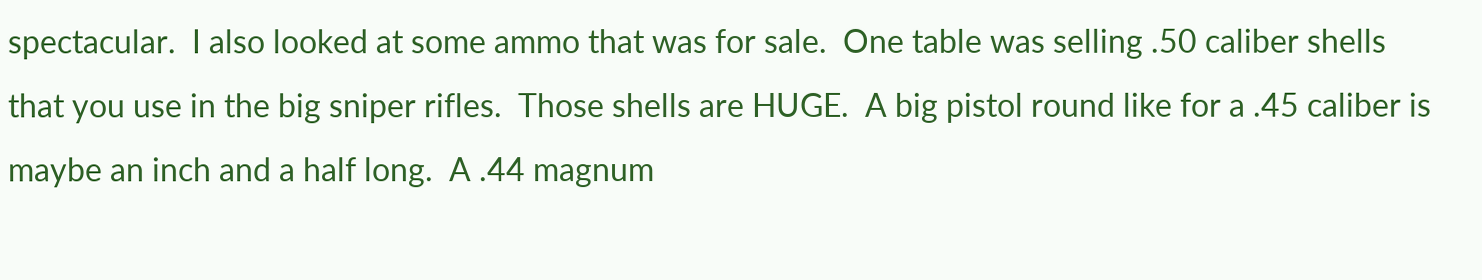spectacular.  I also looked at some ammo that was for sale.  One table was selling .50 caliber shells that you use in the big sniper rifles.  Those shells are HUGE.  A big pistol round like for a .45 caliber is maybe an inch and a half long.  A .44 magnum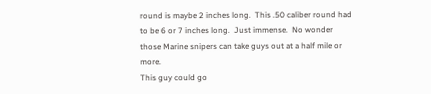round is maybe 2 inches long.  This .50 caliber round had to be 6 or 7 inches long.  Just immense.  No wonder those Marine snipers can take guys out at a half mile or more.
This guy could go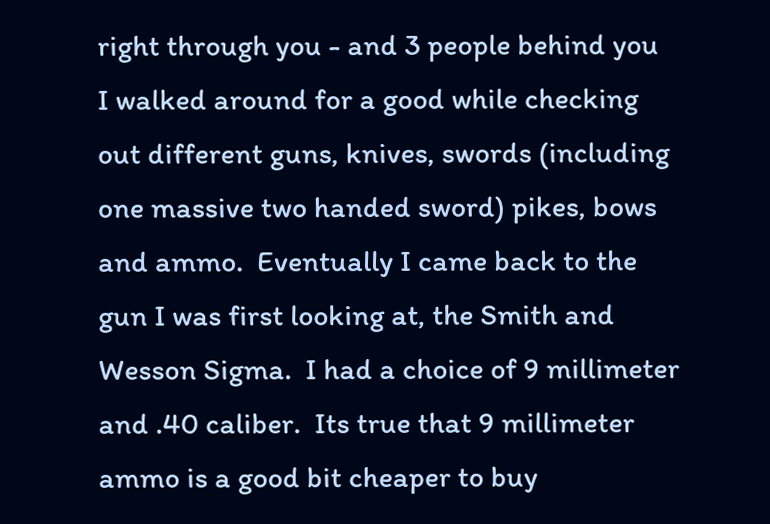right through you - and 3 people behind you
I walked around for a good while checking out different guns, knives, swords (including one massive two handed sword) pikes, bows and ammo.  Eventually I came back to the gun I was first looking at, the Smith and Wesson Sigma.  I had a choice of 9 millimeter and .40 caliber.  Its true that 9 millimeter ammo is a good bit cheaper to buy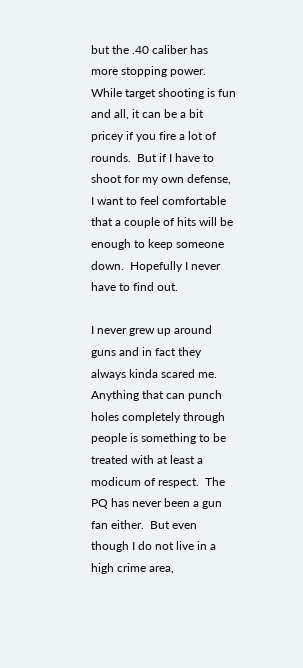but the .40 caliber has more stopping power.  While target shooting is fun and all, it can be a bit pricey if you fire a lot of rounds.  But if I have to shoot for my own defense, I want to feel comfortable that a couple of hits will be enough to keep someone down.  Hopefully I never have to find out.

I never grew up around guns and in fact they always kinda scared me.  Anything that can punch holes completely through people is something to be treated with at least a modicum of respect.  The PQ has never been a gun fan either.  But even though I do not live in a high crime area,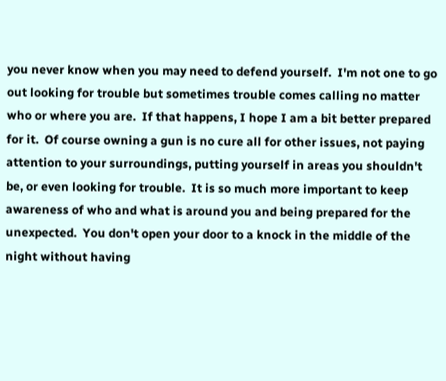you never know when you may need to defend yourself.  I'm not one to go out looking for trouble but sometimes trouble comes calling no matter who or where you are.  If that happens, I hope I am a bit better prepared for it.  Of course owning a gun is no cure all for other issues, not paying attention to your surroundings, putting yourself in areas you shouldn't be, or even looking for trouble.  It is so much more important to keep awareness of who and what is around you and being prepared for the unexpected.  You don't open your door to a knock in the middle of the night without having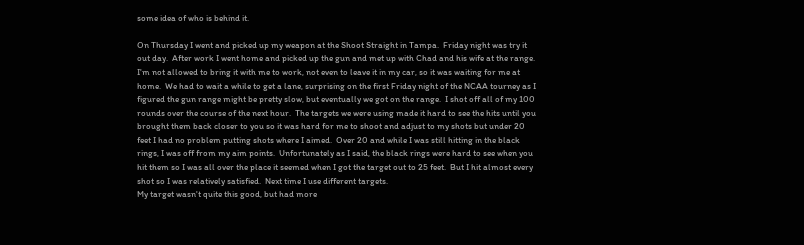some idea of who is behind it.

On Thursday I went and picked up my weapon at the Shoot Straight in Tampa.  Friday night was try it out day.  After work I went home and picked up the gun and met up with Chad and his wife at the range.  I'm not allowed to bring it with me to work, not even to leave it in my car, so it was waiting for me at home.  We had to wait a while to get a lane, surprising on the first Friday night of the NCAA tourney as I figured the gun range might be pretty slow, but eventually we got on the range.  I shot off all of my 100 rounds over the course of the next hour.  The targets we were using made it hard to see the hits until you brought them back closer to you so it was hard for me to shoot and adjust to my shots but under 20 feet I had no problem putting shots where I aimed.  Over 20 and while I was still hitting in the black rings, I was off from my aim points.  Unfortunately as I said, the black rings were hard to see when you hit them so I was all over the place it seemed when I got the target out to 25 feet.  But I hit almost every shot so I was relatively satisfied.  Next time I use different targets.
My target wasn't quite this good, but had more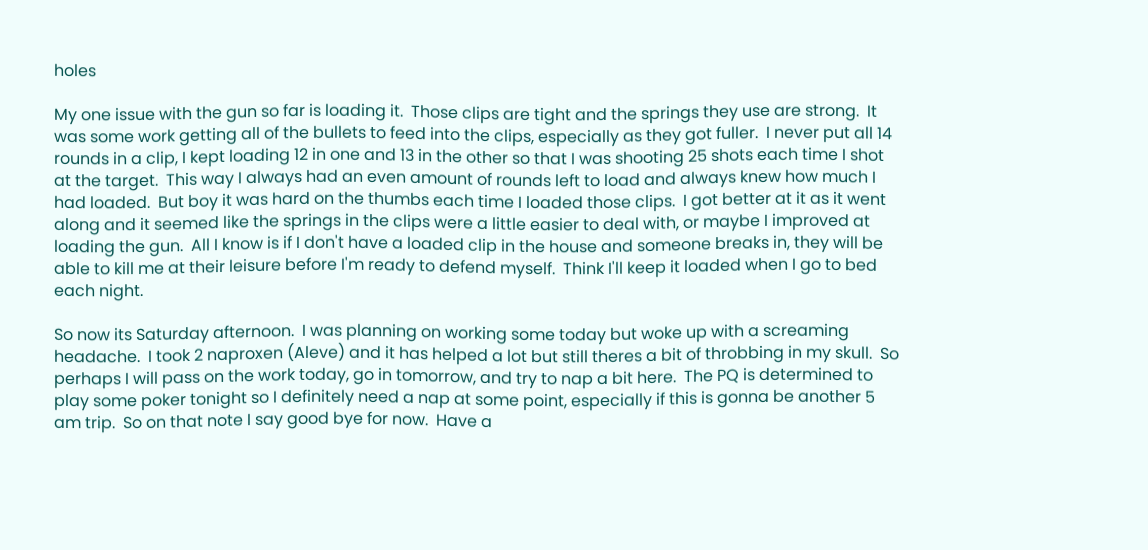holes

My one issue with the gun so far is loading it.  Those clips are tight and the springs they use are strong.  It was some work getting all of the bullets to feed into the clips, especially as they got fuller.  I never put all 14 rounds in a clip, I kept loading 12 in one and 13 in the other so that I was shooting 25 shots each time I shot at the target.  This way I always had an even amount of rounds left to load and always knew how much I had loaded.  But boy it was hard on the thumbs each time I loaded those clips.  I got better at it as it went along and it seemed like the springs in the clips were a little easier to deal with, or maybe I improved at loading the gun.  All I know is if I don't have a loaded clip in the house and someone breaks in, they will be able to kill me at their leisure before I'm ready to defend myself.  Think I'll keep it loaded when I go to bed each night.

So now its Saturday afternoon.  I was planning on working some today but woke up with a screaming headache.  I took 2 naproxen (Aleve) and it has helped a lot but still theres a bit of throbbing in my skull.  So perhaps I will pass on the work today, go in tomorrow, and try to nap a bit here.  The PQ is determined to play some poker tonight so I definitely need a nap at some point, especially if this is gonna be another 5 am trip.  So on that note I say good bye for now.  Have a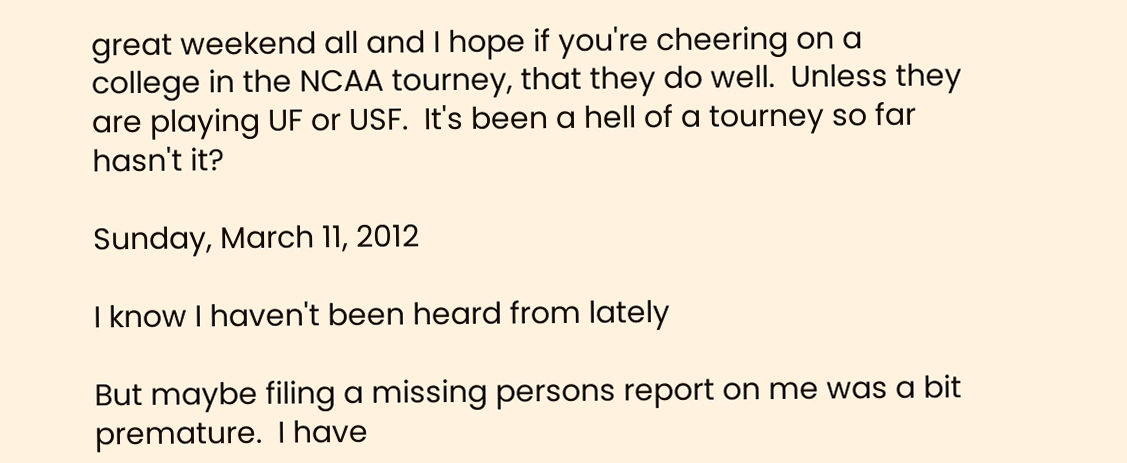great weekend all and I hope if you're cheering on a college in the NCAA tourney, that they do well.  Unless they are playing UF or USF.  It's been a hell of a tourney so far hasn't it?

Sunday, March 11, 2012

I know I haven't been heard from lately

But maybe filing a missing persons report on me was a bit premature.  I have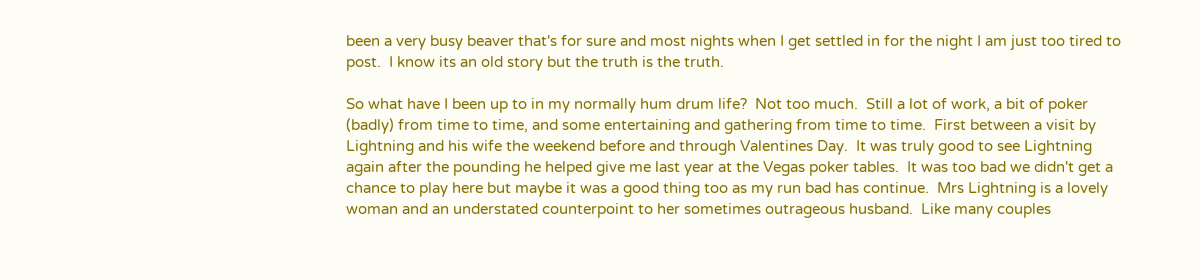been a very busy beaver that's for sure and most nights when I get settled in for the night I am just too tired to post.  I know its an old story but the truth is the truth.

So what have I been up to in my normally hum drum life?  Not too much.  Still a lot of work, a bit of poker (badly) from time to time, and some entertaining and gathering from time to time.  First between a visit by Lightning and his wife the weekend before and through Valentines Day.  It was truly good to see Lightning again after the pounding he helped give me last year at the Vegas poker tables.  It was too bad we didn't get a chance to play here but maybe it was a good thing too as my run bad has continue.  Mrs Lightning is a lovely woman and an understated counterpoint to her sometimes outrageous husband.  Like many couples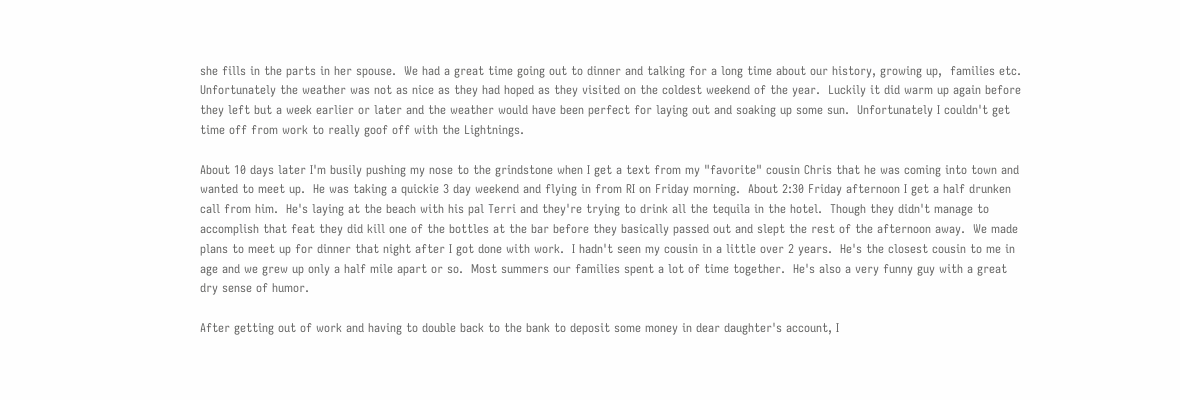she fills in the parts in her spouse.  We had a great time going out to dinner and talking for a long time about our history, growing up,  families etc.  Unfortunately the weather was not as nice as they had hoped as they visited on the coldest weekend of the year.  Luckily it did warm up again before they left but a week earlier or later and the weather would have been perfect for laying out and soaking up some sun.  Unfortunately I couldn't get time off from work to really goof off with the Lightnings.

About 10 days later I'm busily pushing my nose to the grindstone when I get a text from my "favorite" cousin Chris that he was coming into town and wanted to meet up.  He was taking a quickie 3 day weekend and flying in from RI on Friday morning.  About 2:30 Friday afternoon I get a half drunken call from him.  He's laying at the beach with his pal Terri and they're trying to drink all the tequila in the hotel.  Though they didn't manage to accomplish that feat they did kill one of the bottles at the bar before they basically passed out and slept the rest of the afternoon away.  We made plans to meet up for dinner that night after I got done with work.  I hadn't seen my cousin in a little over 2 years.  He's the closest cousin to me in age and we grew up only a half mile apart or so.  Most summers our families spent a lot of time together.  He's also a very funny guy with a great dry sense of humor.

After getting out of work and having to double back to the bank to deposit some money in dear daughter's account, I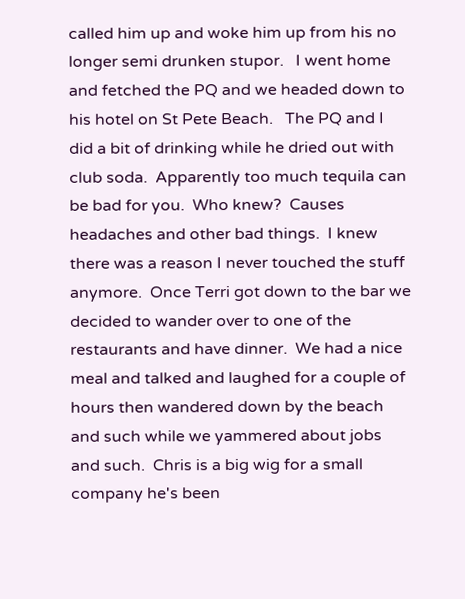called him up and woke him up from his no longer semi drunken stupor.   I went home and fetched the PQ and we headed down to his hotel on St Pete Beach.   The PQ and I did a bit of drinking while he dried out with club soda.  Apparently too much tequila can be bad for you.  Who knew?  Causes headaches and other bad things.  I knew there was a reason I never touched the stuff anymore.  Once Terri got down to the bar we decided to wander over to one of the restaurants and have dinner.  We had a nice meal and talked and laughed for a couple of hours then wandered down by the beach and such while we yammered about jobs and such.  Chris is a big wig for a small company he's been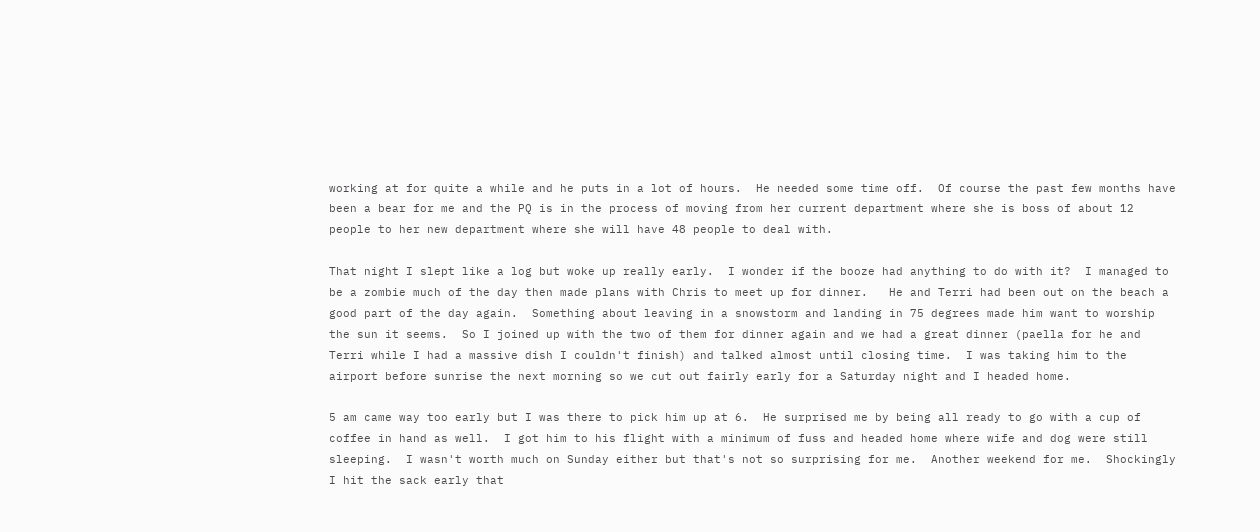working at for quite a while and he puts in a lot of hours.  He needed some time off.  Of course the past few months have been a bear for me and the PQ is in the process of moving from her current department where she is boss of about 12 people to her new department where she will have 48 people to deal with.

That night I slept like a log but woke up really early.  I wonder if the booze had anything to do with it?  I managed to be a zombie much of the day then made plans with Chris to meet up for dinner.   He and Terri had been out on the beach a good part of the day again.  Something about leaving in a snowstorm and landing in 75 degrees made him want to worship the sun it seems.  So I joined up with the two of them for dinner again and we had a great dinner (paella for he and Terri while I had a massive dish I couldn't finish) and talked almost until closing time.  I was taking him to the airport before sunrise the next morning so we cut out fairly early for a Saturday night and I headed home.

5 am came way too early but I was there to pick him up at 6.  He surprised me by being all ready to go with a cup of coffee in hand as well.  I got him to his flight with a minimum of fuss and headed home where wife and dog were still sleeping.  I wasn't worth much on Sunday either but that's not so surprising for me.  Another weekend for me.  Shockingly I hit the sack early that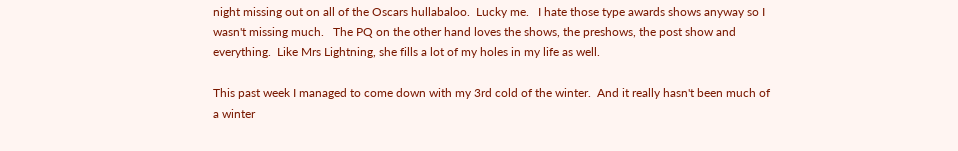night missing out on all of the Oscars hullabaloo.  Lucky me.   I hate those type awards shows anyway so I wasn't missing much.   The PQ on the other hand loves the shows, the preshows, the post show and everything.  Like Mrs Lightning, she fills a lot of my holes in my life as well.

This past week I managed to come down with my 3rd cold of the winter.  And it really hasn't been much of a winter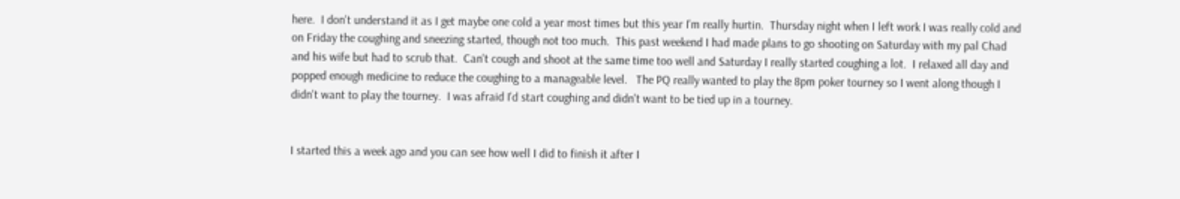here.  I don't understand it as I get maybe one cold a year most times but this year I'm really hurtin.  Thursday night when I left work I was really cold and on Friday the coughing and sneezing started, though not too much.  This past weekend I had made plans to go shooting on Saturday with my pal Chad and his wife but had to scrub that.  Can't cough and shoot at the same time too well and Saturday I really started coughing a lot.  I relaxed all day and popped enough medicine to reduce the coughing to a manageable level.   The PQ really wanted to play the 8pm poker tourney so I went along though I didn't want to play the tourney.  I was afraid I'd start coughing and didn't want to be tied up in a tourney.


I started this a week ago and you can see how well I did to finish it after I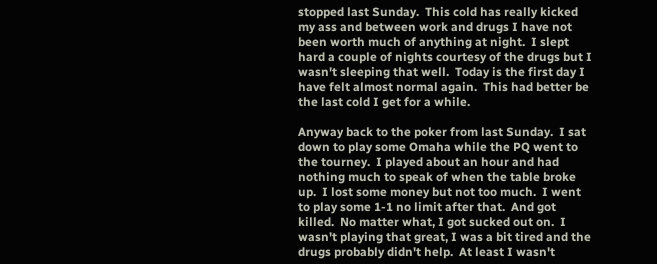stopped last Sunday.  This cold has really kicked my ass and between work and drugs I have not been worth much of anything at night.  I slept hard a couple of nights courtesy of the drugs but I wasn't sleeping that well.  Today is the first day I have felt almost normal again.  This had better be the last cold I get for a while.

Anyway back to the poker from last Sunday.  I sat down to play some Omaha while the PQ went to the tourney.  I played about an hour and had nothing much to speak of when the table broke up.  I lost some money but not too much.  I went to play some 1-1 no limit after that.  And got killed.  No matter what, I got sucked out on.  I wasn't playing that great, I was a bit tired and the drugs probably didn't help.  At least I wasn't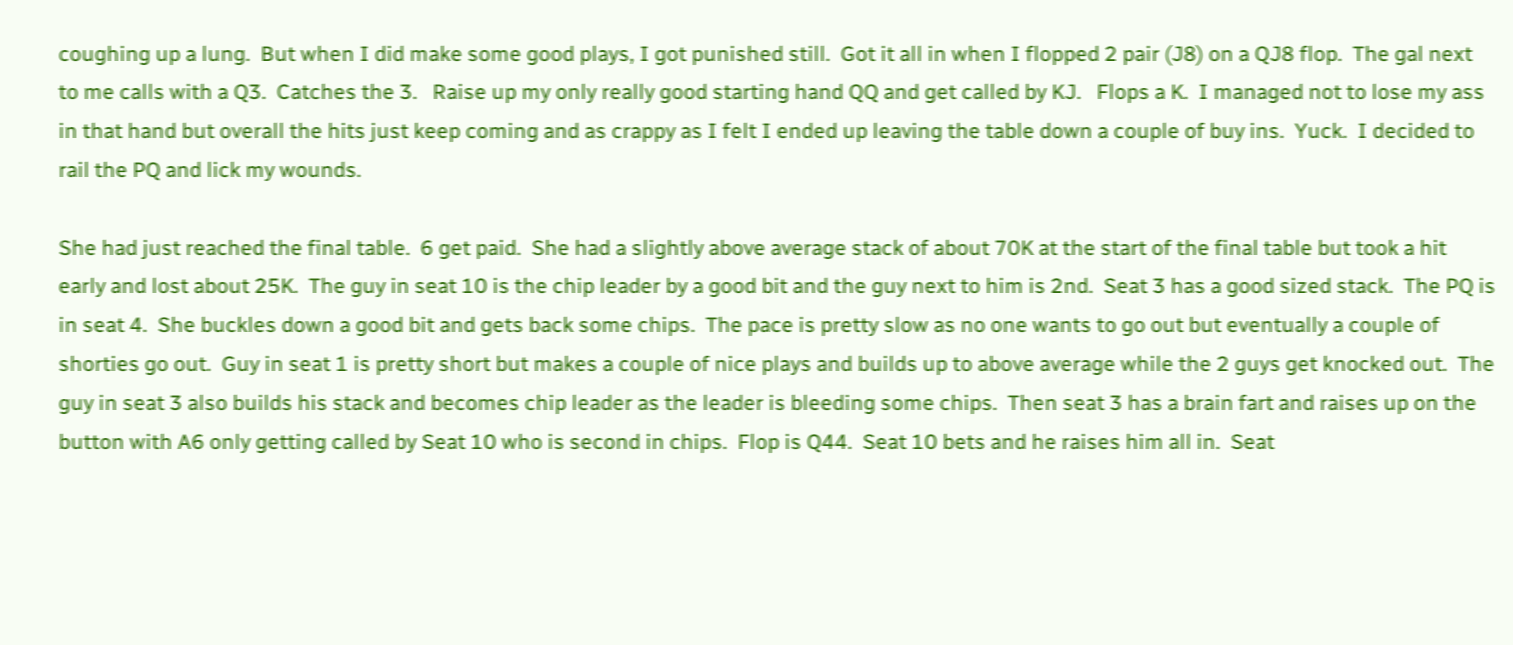coughing up a lung.  But when I did make some good plays, I got punished still.  Got it all in when I flopped 2 pair (J8) on a QJ8 flop.  The gal next to me calls with a Q3.  Catches the 3.   Raise up my only really good starting hand QQ and get called by KJ.   Flops a K.  I managed not to lose my ass in that hand but overall the hits just keep coming and as crappy as I felt I ended up leaving the table down a couple of buy ins.  Yuck.  I decided to rail the PQ and lick my wounds.

She had just reached the final table.  6 get paid.  She had a slightly above average stack of about 70K at the start of the final table but took a hit early and lost about 25K.  The guy in seat 10 is the chip leader by a good bit and the guy next to him is 2nd.  Seat 3 has a good sized stack.  The PQ is in seat 4.  She buckles down a good bit and gets back some chips.  The pace is pretty slow as no one wants to go out but eventually a couple of shorties go out.  Guy in seat 1 is pretty short but makes a couple of nice plays and builds up to above average while the 2 guys get knocked out.  The guy in seat 3 also builds his stack and becomes chip leader as the leader is bleeding some chips.  Then seat 3 has a brain fart and raises up on the button with A6 only getting called by Seat 10 who is second in chips.  Flop is Q44.  Seat 10 bets and he raises him all in.  Seat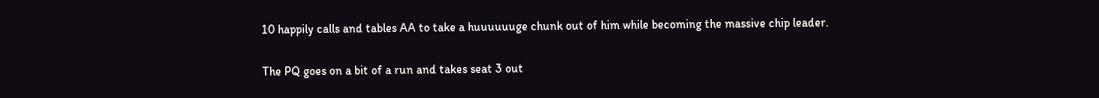10 happily calls and tables AA to take a huuuuuuge chunk out of him while becoming the massive chip leader.

The PQ goes on a bit of a run and takes seat 3 out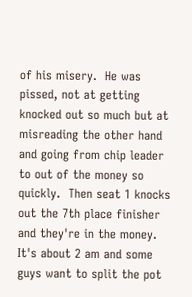of his misery.  He was pissed, not at getting knocked out so much but at misreading the other hand and going from chip leader to out of the money so quickly.  Then seat 1 knocks out the 7th place finisher and they're in the money.  It's about 2 am and some guys want to split the pot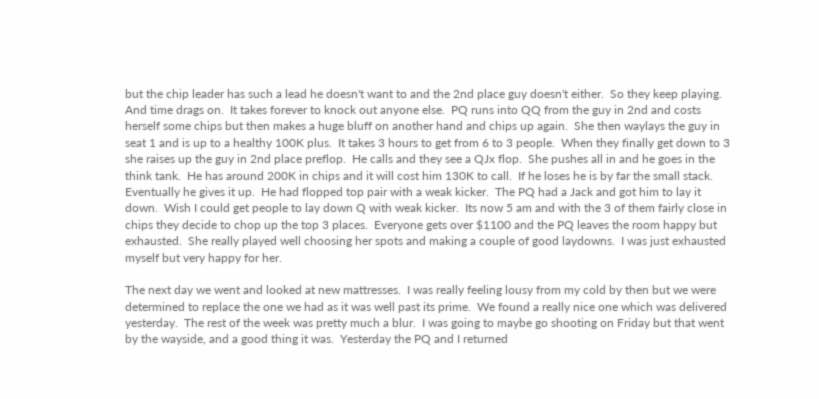but the chip leader has such a lead he doesn't want to and the 2nd place guy doesn't either.  So they keep playing.  And time drags on.  It takes forever to knock out anyone else.  PQ runs into QQ from the guy in 2nd and costs herself some chips but then makes a huge bluff on another hand and chips up again.  She then waylays the guy in seat 1 and is up to a healthy 100K plus.  It takes 3 hours to get from 6 to 3 people.  When they finally get down to 3 she raises up the guy in 2nd place preflop.  He calls and they see a QJx flop.  She pushes all in and he goes in the think tank.  He has around 200K in chips and it will cost him 130K to call.  If he loses he is by far the small stack.  Eventually he gives it up.  He had flopped top pair with a weak kicker.  The PQ had a Jack and got him to lay it down.  Wish I could get people to lay down Q with weak kicker.  Its now 5 am and with the 3 of them fairly close in chips they decide to chop up the top 3 places.  Everyone gets over $1100 and the PQ leaves the room happy but exhausted.  She really played well choosing her spots and making a couple of good laydowns.  I was just exhausted myself but very happy for her.

The next day we went and looked at new mattresses.  I was really feeling lousy from my cold by then but we were determined to replace the one we had as it was well past its prime.  We found a really nice one which was delivered yesterday.  The rest of the week was pretty much a blur.  I was going to maybe go shooting on Friday but that went by the wayside, and a good thing it was.  Yesterday the PQ and I returned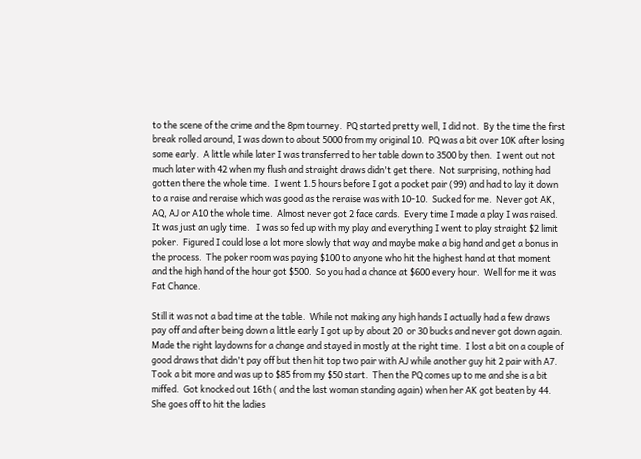to the scene of the crime and the 8pm tourney.  PQ started pretty well, I did not.  By the time the first break rolled around, I was down to about 5000 from my original 10.  PQ was a bit over 10K after losing some early.  A little while later I was transferred to her table down to 3500 by then.  I went out not much later with 42 when my flush and straight draws didn't get there.  Not surprising, nothing had gotten there the whole time.  I went 1.5 hours before I got a pocket pair (99) and had to lay it down to a raise and reraise which was good as the reraise was with 10-10.  Sucked for me.  Never got AK, AQ, AJ or A10 the whole time.  Almost never got 2 face cards.  Every time I made a play I was raised.  It was just an ugly time.   I was so fed up with my play and everything I went to play straight $2 limit poker.  Figured I could lose a lot more slowly that way and maybe make a big hand and get a bonus in the process.  The poker room was paying $100 to anyone who hit the highest hand at that moment and the high hand of the hour got $500.  So you had a chance at $600 every hour.  Well for me it was Fat Chance.

Still it was not a bad time at the table.  While not making any high hands I actually had a few draws pay off and after being down a little early I got up by about 20  or 30 bucks and never got down again.  Made the right laydowns for a change and stayed in mostly at the right time.  I lost a bit on a couple of good draws that didn't pay off but then hit top two pair with AJ while another guy hit 2 pair with A7.  Took a bit more and was up to $85 from my $50 start.  Then the PQ comes up to me and she is a bit miffed.  Got knocked out 16th ( and the last woman standing again) when her AK got beaten by 44.  She goes off to hit the ladies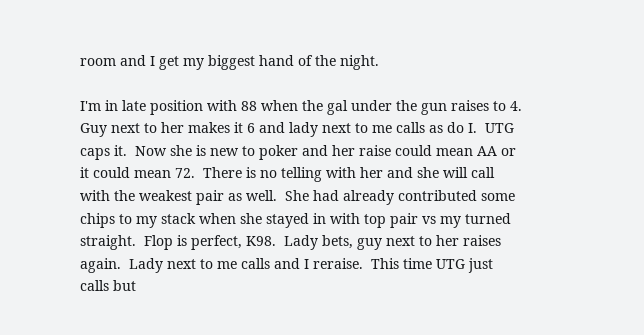room and I get my biggest hand of the night.

I'm in late position with 88 when the gal under the gun raises to 4.  Guy next to her makes it 6 and lady next to me calls as do I.  UTG caps it.  Now she is new to poker and her raise could mean AA or it could mean 72.  There is no telling with her and she will call with the weakest pair as well.  She had already contributed some chips to my stack when she stayed in with top pair vs my turned straight.  Flop is perfect, K98.  Lady bets, guy next to her raises again.  Lady next to me calls and I reraise.  This time UTG just calls but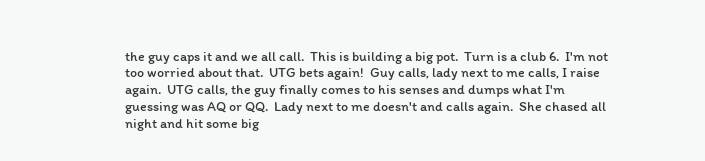the guy caps it and we all call.  This is building a big pot.  Turn is a club 6.  I'm not too worried about that.  UTG bets again!  Guy calls, lady next to me calls, I raise again.  UTG calls, the guy finally comes to his senses and dumps what I'm guessing was AQ or QQ.  Lady next to me doesn't and calls again.  She chased all night and hit some big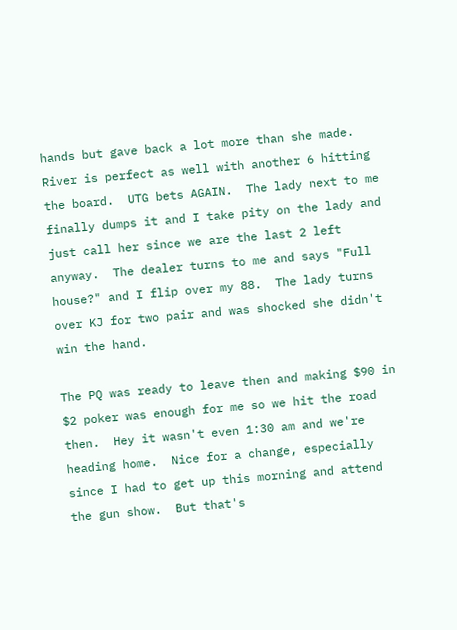hands but gave back a lot more than she made.  River is perfect as well with another 6 hitting the board.  UTG bets AGAIN.  The lady next to me finally dumps it and I take pity on the lady and just call her since we are the last 2 left anyway.  The dealer turns to me and says "Full house?" and I flip over my 88.  The lady turns over KJ for two pair and was shocked she didn't win the hand.

The PQ was ready to leave then and making $90 in $2 poker was enough for me so we hit the road then.  Hey it wasn't even 1:30 am and we're heading home.  Nice for a change, especially since I had to get up this morning and attend the gun show.  But that's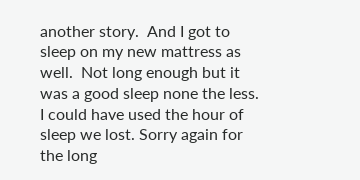another story.  And I got to sleep on my new mattress as well.  Not long enough but it was a good sleep none the less.   I could have used the hour of sleep we lost. Sorry again for the long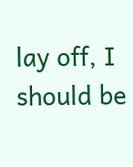lay off, I should be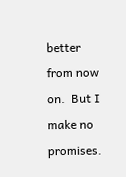better from now on.  But I make no promises.